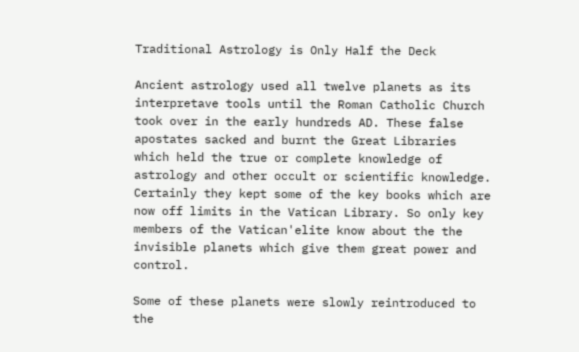Traditional Astrology is Only Half the Deck

Ancient astrology used all twelve planets as its interpretave tools until the Roman Catholic Church took over in the early hundreds AD. These false apostates sacked and burnt the Great Libraries which held the true or complete knowledge of astrology and other occult or scientific knowledge. Certainly they kept some of the key books which are now off limits in the Vatican Library. So only key members of the Vatican'elite know about the the invisible planets which give them great power and control.

Some of these planets were slowly reintroduced to the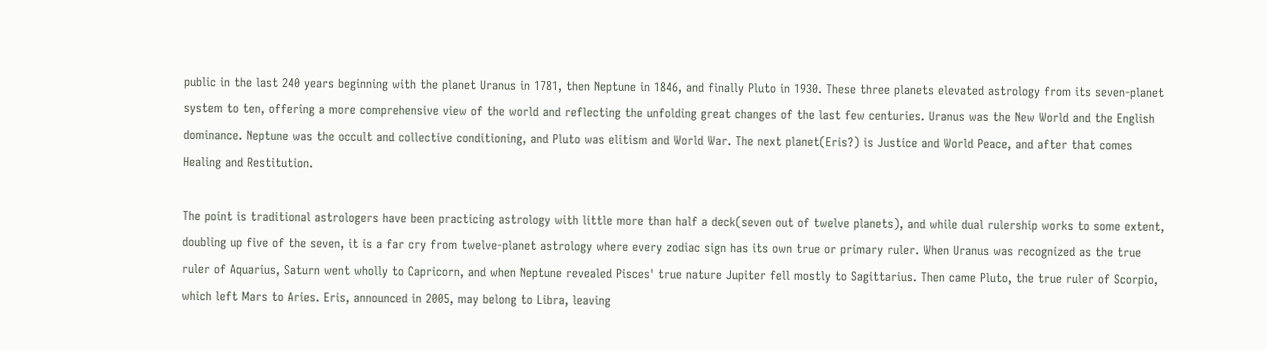public in the last 240 years beginning with the planet Uranus in 1781, then Neptune in 1846, and finally Pluto in 1930. These three planets elevated astrology from its seven-planet system to ten, offering a more comprehensive view of the world and reflecting the unfolding great changes of the last few centuries. Uranus was the New World and the English dominance. Neptune was the occult and collective conditioning, and Pluto was elitism and World War. The next planet(Eris?) is Justice and World Peace, and after that comes Healing and Restitution.

The point is traditional astrologers have been practicing astrology with little more than half a deck(seven out of twelve planets), and while dual rulership works to some extent, doubling up five of the seven, it is a far cry from twelve-planet astrology where every zodiac sign has its own true or primary ruler. When Uranus was recognized as the true ruler of Aquarius, Saturn went wholly to Capricorn, and when Neptune revealed Pisces' true nature Jupiter fell mostly to Sagittarius. Then came Pluto, the true ruler of Scorpio, which left Mars to Aries. Eris, announced in 2005, may belong to Libra, leaving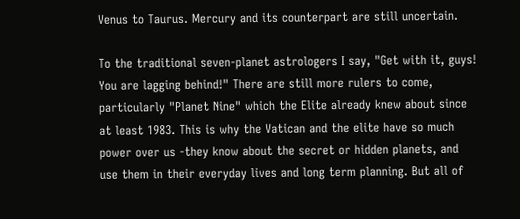Venus to Taurus. Mercury and its counterpart are still uncertain.

To the traditional seven-planet astrologers I say, "Get with it, guys! You are lagging behind!" There are still more rulers to come, particularly "Planet Nine" which the Elite already knew about since at least 1983. This is why the Vatican and the elite have so much power over us -they know about the secret or hidden planets, and use them in their everyday lives and long term planning. But all of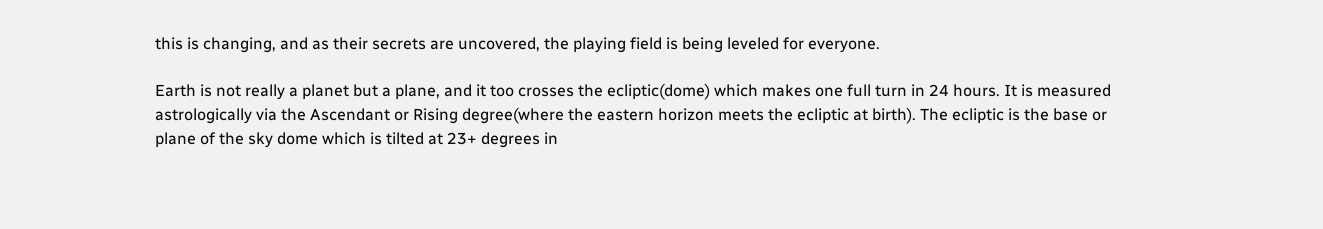this is changing, and as their secrets are uncovered, the playing field is being leveled for everyone.

Earth is not really a planet but a plane, and it too crosses the ecliptic(dome) which makes one full turn in 24 hours. It is measured astrologically via the Ascendant or Rising degree(where the eastern horizon meets the ecliptic at birth). The ecliptic is the base or plane of the sky dome which is tilted at 23+ degrees in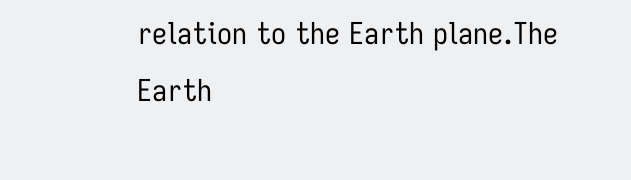relation to the Earth plane.The Earth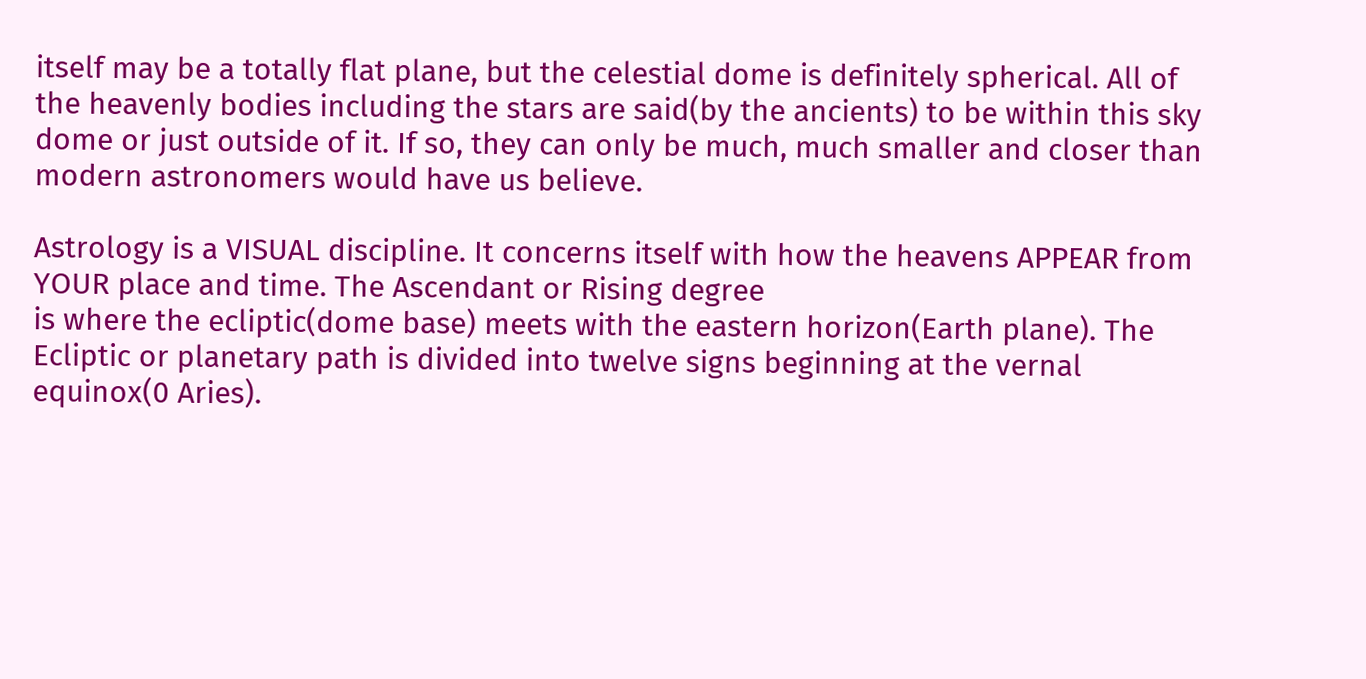itself may be a totally flat plane, but the celestial dome is definitely spherical. All of the heavenly bodies including the stars are said(by the ancients) to be within this sky dome or just outside of it. If so, they can only be much, much smaller and closer than modern astronomers would have us believe.

Astrology is a VISUAL discipline. It concerns itself with how the heavens APPEAR from YOUR place and time. The Ascendant or Rising degree
is where the ecliptic(dome base) meets with the eastern horizon(Earth plane). The Ecliptic or planetary path is divided into twelve signs beginning at the vernal equinox(0 Aries).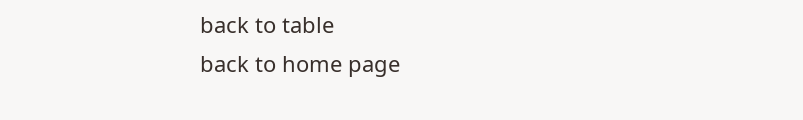back to table
back to home page